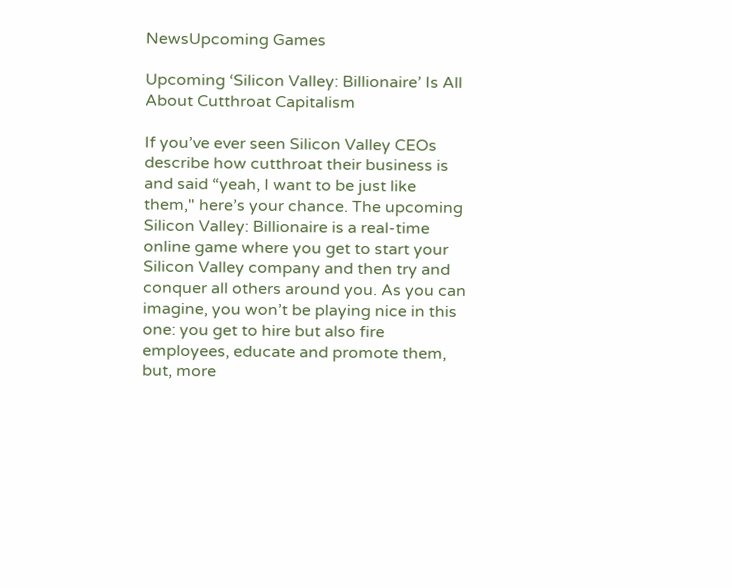NewsUpcoming Games

Upcoming ‘Silicon Valley: Billionaire’ Is All About Cutthroat Capitalism

If you’ve ever seen Silicon Valley CEOs describe how cutthroat their business is and said “yeah, I want to be just like them," here’s your chance. The upcoming Silicon Valley: Billionaire is a real-time online game where you get to start your Silicon Valley company and then try and conquer all others around you. As you can imagine, you won’t be playing nice in this one: you get to hire but also fire employees, educate and promote them, but, more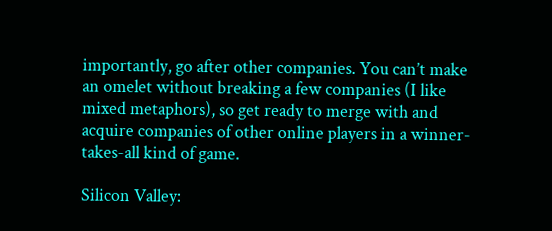importantly, go after other companies. You can’t make an omelet without breaking a few companies (I like mixed metaphors), so get ready to merge with and acquire companies of other online players in a winner-takes-all kind of game.

Silicon Valley: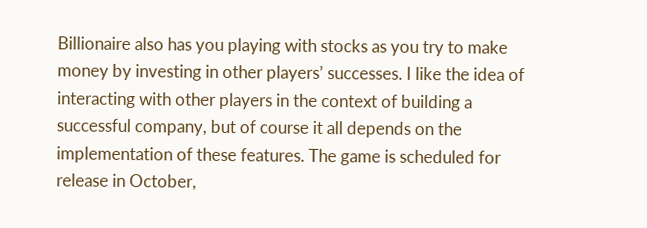Billionaire also has you playing with stocks as you try to make money by investing in other players’ successes. I like the idea of interacting with other players in the context of building a successful company, but of course it all depends on the implementation of these features. The game is scheduled for release in October,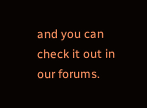and you can check it out in our forums.